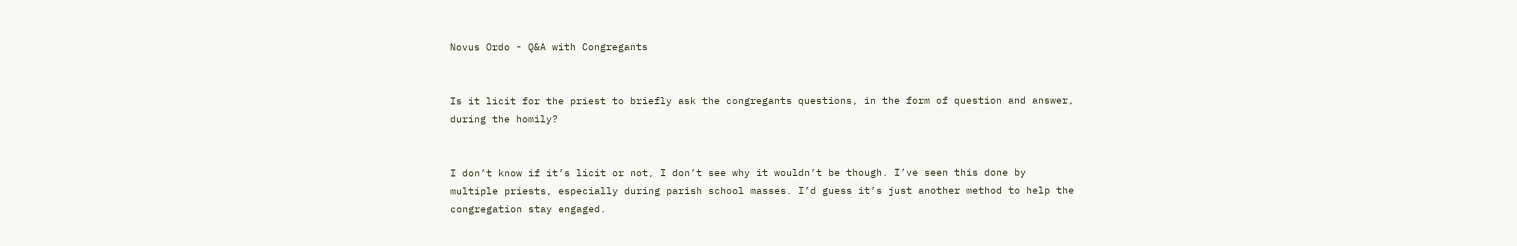Novus Ordo - Q&A with Congregants


Is it licit for the priest to briefly ask the congregants questions, in the form of question and answer, during the homily?


I don’t know if it’s licit or not, I don’t see why it wouldn’t be though. I’ve seen this done by multiple priests, especially during parish school masses. I’d guess it’s just another method to help the congregation stay engaged.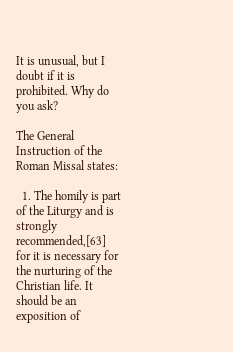It is unusual, but I doubt if it is prohibited. Why do you ask?

The General Instruction of the Roman Missal states:

  1. The homily is part of the Liturgy and is strongly recommended,[63] for it is necessary for the nurturing of the Christian life. It should be an exposition of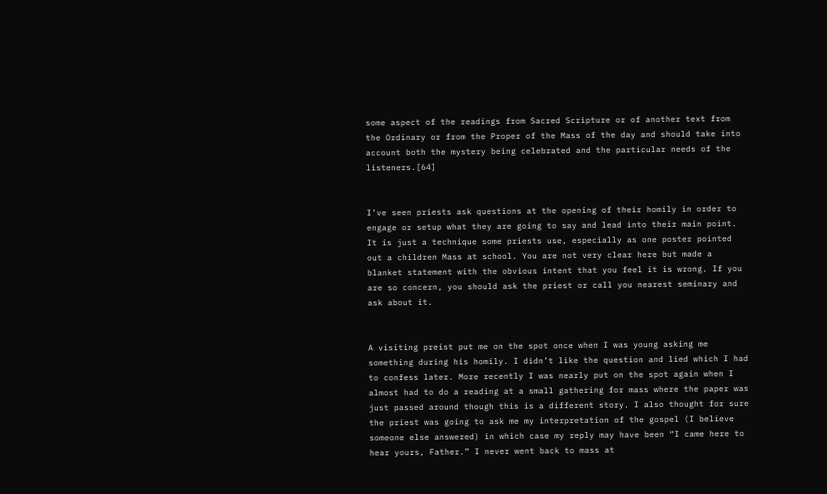some aspect of the readings from Sacred Scripture or of another text from the Ordinary or from the Proper of the Mass of the day and should take into account both the mystery being celebrated and the particular needs of the listeners.[64]


I’ve seen priests ask questions at the opening of their homily in order to engage or setup what they are going to say and lead into their main point. It is just a technique some priests use, especially as one poster pointed out a children Mass at school. You are not very clear here but made a blanket statement with the obvious intent that you feel it is wrong. If you are so concern, you should ask the priest or call you nearest seminary and ask about it.


A visiting preist put me on the spot once when I was young asking me something during his homily. I didn’t like the question and lied which I had to confess later. More recently I was nearly put on the spot again when I almost had to do a reading at a small gathering for mass where the paper was just passed around though this is a different story. I also thought for sure the priest was going to ask me my interpretation of the gospel (I believe someone else answered) in which case my reply may have been “I came here to hear yours, Father.” I never went back to mass at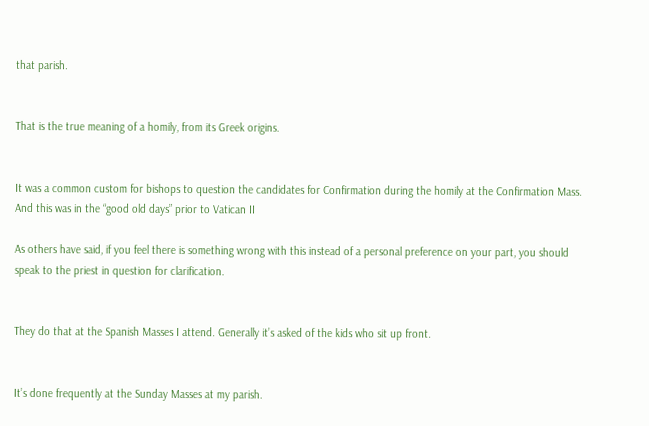that parish.


That is the true meaning of a homily, from its Greek origins.


It was a common custom for bishops to question the candidates for Confirmation during the homily at the Confirmation Mass. And this was in the “good old days” prior to Vatican II

As others have said, if you feel there is something wrong with this instead of a personal preference on your part, you should speak to the priest in question for clarification.


They do that at the Spanish Masses I attend. Generally it’s asked of the kids who sit up front.


It’s done frequently at the Sunday Masses at my parish.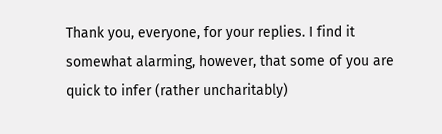Thank you, everyone, for your replies. I find it somewhat alarming, however, that some of you are quick to infer (rather uncharitably)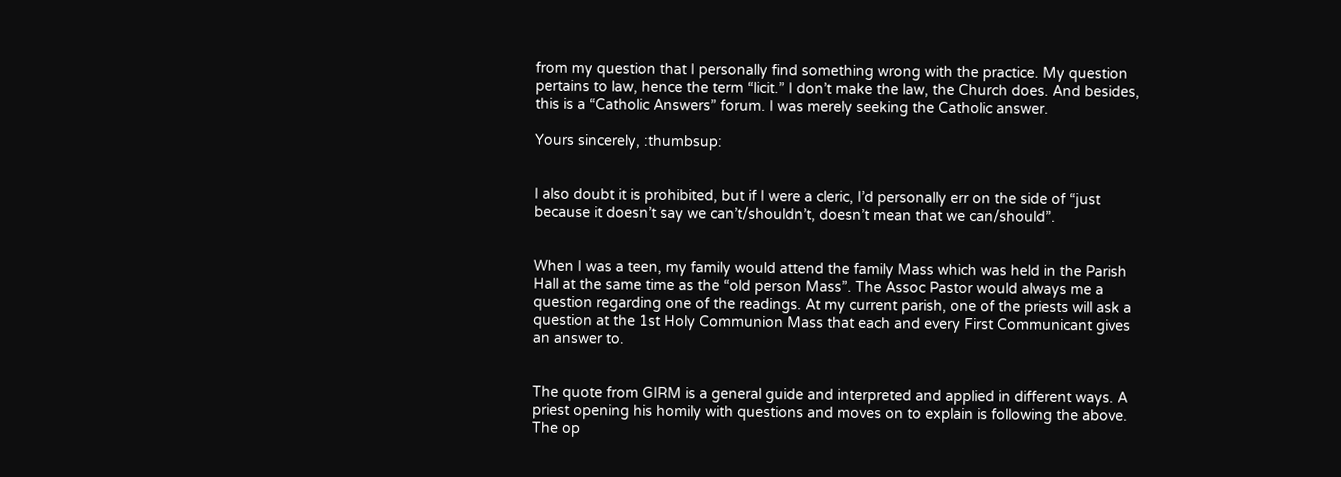from my question that I personally find something wrong with the practice. My question pertains to law, hence the term “licit.” I don’t make the law, the Church does. And besides, this is a “Catholic Answers” forum. I was merely seeking the Catholic answer.

Yours sincerely, :thumbsup:


I also doubt it is prohibited, but if I were a cleric, I’d personally err on the side of “just because it doesn’t say we can’t/shouldn’t, doesn’t mean that we can/should”.


When I was a teen, my family would attend the family Mass which was held in the Parish Hall at the same time as the “old person Mass”. The Assoc Pastor would always me a question regarding one of the readings. At my current parish, one of the priests will ask a question at the 1st Holy Communion Mass that each and every First Communicant gives an answer to.


The quote from GIRM is a general guide and interpreted and applied in different ways. A priest opening his homily with questions and moves on to explain is following the above. The op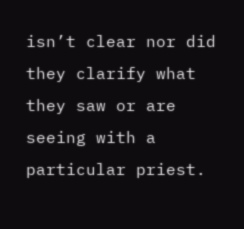isn’t clear nor did they clarify what they saw or are seeing with a particular priest.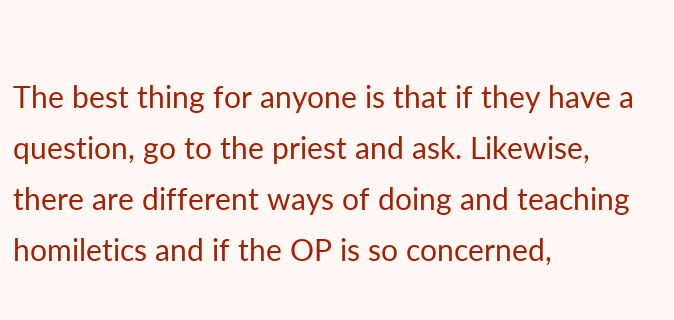The best thing for anyone is that if they have a question, go to the priest and ask. Likewise, there are different ways of doing and teaching homiletics and if the OP is so concerned,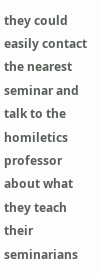they could easily contact the nearest seminar and talk to the homiletics professor about what they teach their seminarians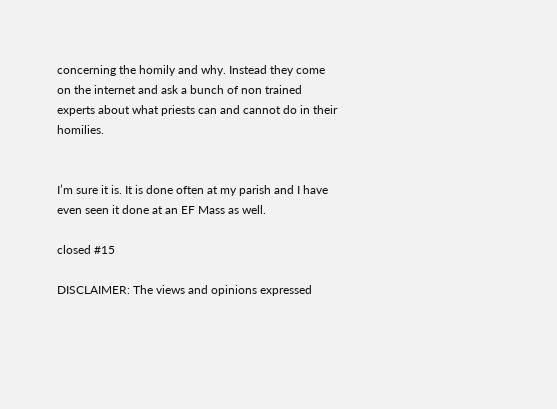concerning the homily and why. Instead they come on the internet and ask a bunch of non trained experts about what priests can and cannot do in their homilies.


I’m sure it is. It is done often at my parish and I have even seen it done at an EF Mass as well.

closed #15

DISCLAIMER: The views and opinions expressed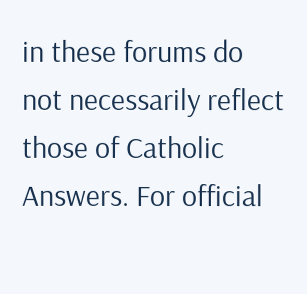in these forums do not necessarily reflect those of Catholic Answers. For official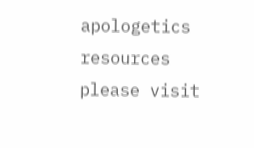apologetics resources please visit